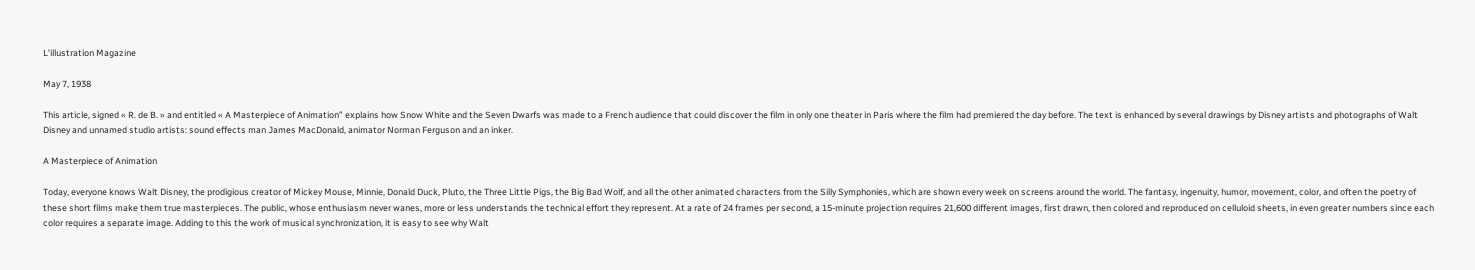L’illustration Magazine

May 7, 1938

This article, signed « R. de B. » and entitled « A Masterpiece of Animation” explains how Snow White and the Seven Dwarfs was made to a French audience that could discover the film in only one theater in Paris where the film had premiered the day before. The text is enhanced by several drawings by Disney artists and photographs of Walt Disney and unnamed studio artists: sound effects man James MacDonald, animator Norman Ferguson and an inker.

A Masterpiece of Animation

Today, everyone knows Walt Disney, the prodigious creator of Mickey Mouse, Minnie, Donald Duck, Pluto, the Three Little Pigs, the Big Bad Wolf, and all the other animated characters from the Silly Symphonies, which are shown every week on screens around the world. The fantasy, ingenuity, humor, movement, color, and often the poetry of these short films make them true masterpieces. The public, whose enthusiasm never wanes, more or less understands the technical effort they represent. At a rate of 24 frames per second, a 15-minute projection requires 21,600 different images, first drawn, then colored and reproduced on celluloid sheets, in even greater numbers since each color requires a separate image. Adding to this the work of musical synchronization, it is easy to see why Walt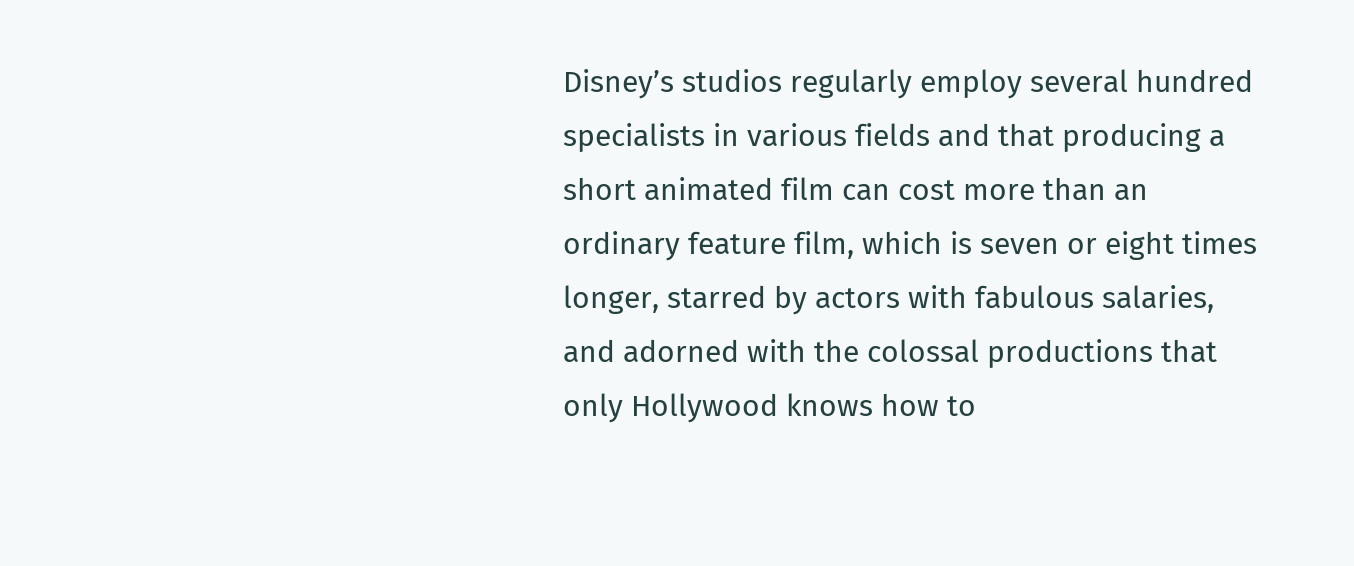Disney’s studios regularly employ several hundred specialists in various fields and that producing a short animated film can cost more than an ordinary feature film, which is seven or eight times longer, starred by actors with fabulous salaries, and adorned with the colossal productions that only Hollywood knows how to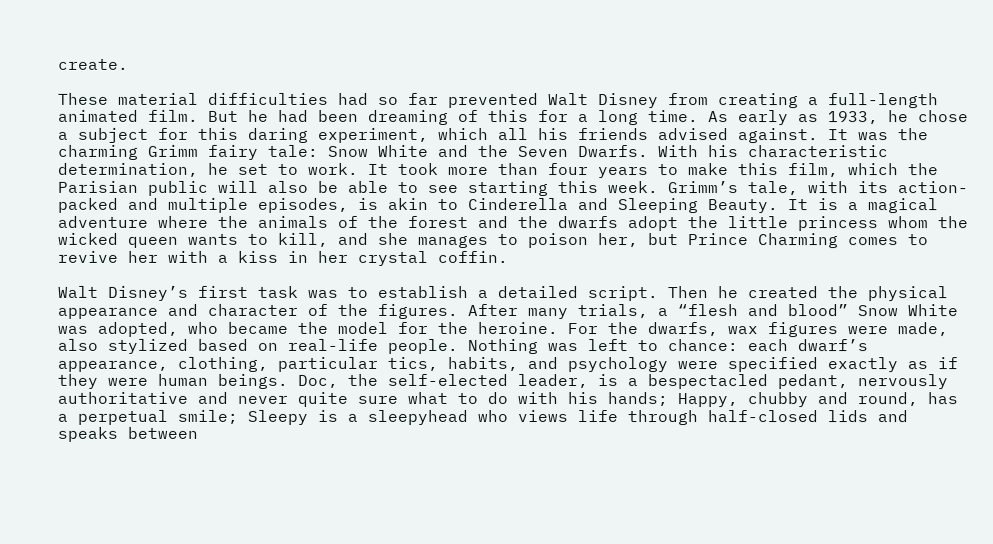create.

These material difficulties had so far prevented Walt Disney from creating a full-length animated film. But he had been dreaming of this for a long time. As early as 1933, he chose a subject for this daring experiment, which all his friends advised against. It was the charming Grimm fairy tale: Snow White and the Seven Dwarfs. With his characteristic determination, he set to work. It took more than four years to make this film, which the Parisian public will also be able to see starting this week. Grimm’s tale, with its action-packed and multiple episodes, is akin to Cinderella and Sleeping Beauty. It is a magical adventure where the animals of the forest and the dwarfs adopt the little princess whom the wicked queen wants to kill, and she manages to poison her, but Prince Charming comes to revive her with a kiss in her crystal coffin.

Walt Disney’s first task was to establish a detailed script. Then he created the physical appearance and character of the figures. After many trials, a “flesh and blood” Snow White was adopted, who became the model for the heroine. For the dwarfs, wax figures were made, also stylized based on real-life people. Nothing was left to chance: each dwarf’s appearance, clothing, particular tics, habits, and psychology were specified exactly as if they were human beings. Doc, the self-elected leader, is a bespectacled pedant, nervously authoritative and never quite sure what to do with his hands; Happy, chubby and round, has a perpetual smile; Sleepy is a sleepyhead who views life through half-closed lids and speaks between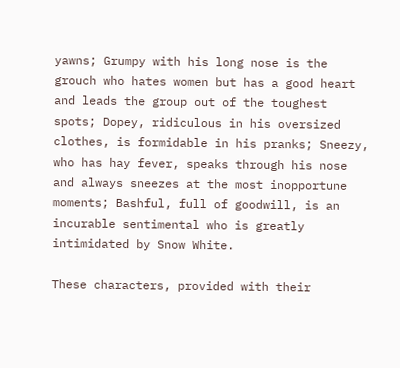yawns; Grumpy with his long nose is the grouch who hates women but has a good heart and leads the group out of the toughest spots; Dopey, ridiculous in his oversized clothes, is formidable in his pranks; Sneezy, who has hay fever, speaks through his nose and always sneezes at the most inopportune moments; Bashful, full of goodwill, is an incurable sentimental who is greatly intimidated by Snow White.

These characters, provided with their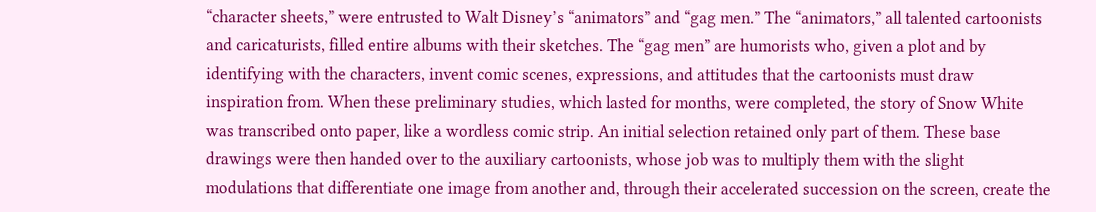“character sheets,” were entrusted to Walt Disney’s “animators” and “gag men.” The “animators,” all talented cartoonists and caricaturists, filled entire albums with their sketches. The “gag men” are humorists who, given a plot and by identifying with the characters, invent comic scenes, expressions, and attitudes that the cartoonists must draw inspiration from. When these preliminary studies, which lasted for months, were completed, the story of Snow White was transcribed onto paper, like a wordless comic strip. An initial selection retained only part of them. These base drawings were then handed over to the auxiliary cartoonists, whose job was to multiply them with the slight modulations that differentiate one image from another and, through their accelerated succession on the screen, create the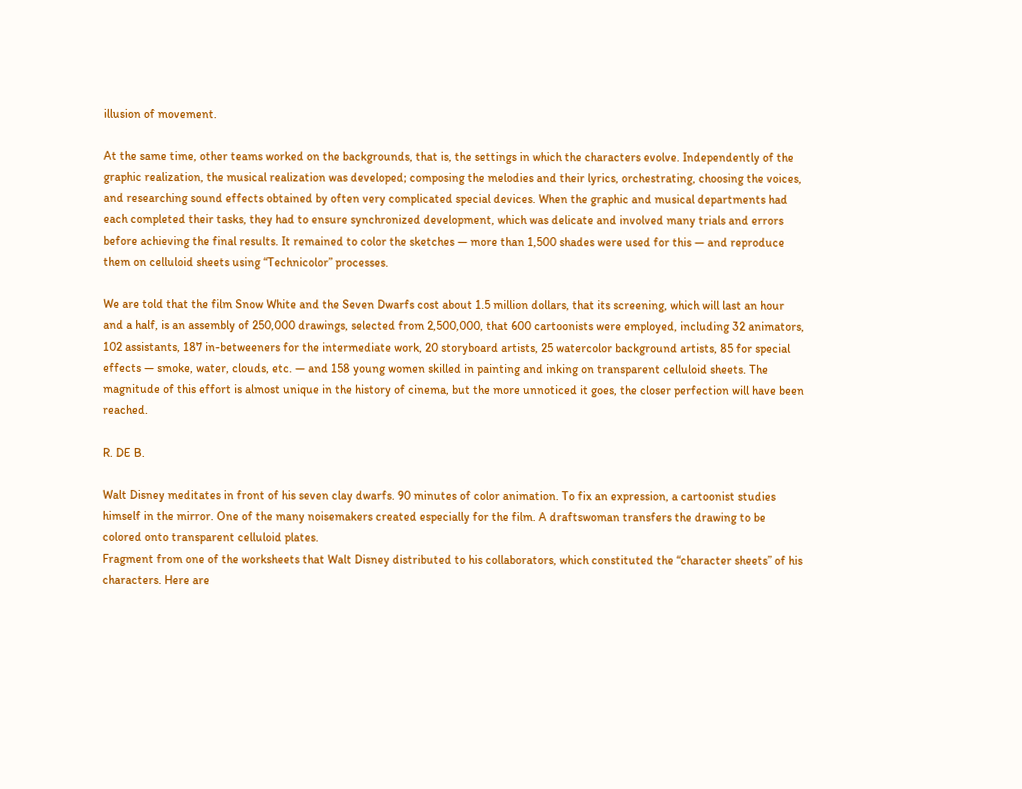illusion of movement.

At the same time, other teams worked on the backgrounds, that is, the settings in which the characters evolve. Independently of the graphic realization, the musical realization was developed; composing the melodies and their lyrics, orchestrating, choosing the voices, and researching sound effects obtained by often very complicated special devices. When the graphic and musical departments had each completed their tasks, they had to ensure synchronized development, which was delicate and involved many trials and errors before achieving the final results. It remained to color the sketches — more than 1,500 shades were used for this — and reproduce them on celluloid sheets using “Technicolor” processes.

We are told that the film Snow White and the Seven Dwarfs cost about 1.5 million dollars, that its screening, which will last an hour and a half, is an assembly of 250,000 drawings, selected from 2,500,000, that 600 cartoonists were employed, including 32 animators, 102 assistants, 187 in-betweeners for the intermediate work, 20 storyboard artists, 25 watercolor background artists, 85 for special effects — smoke, water, clouds, etc. — and 158 young women skilled in painting and inking on transparent celluloid sheets. The magnitude of this effort is almost unique in the history of cinema, but the more unnoticed it goes, the closer perfection will have been reached.

R. DE B.

Walt Disney meditates in front of his seven clay dwarfs. 90 minutes of color animation. To fix an expression, a cartoonist studies himself in the mirror. One of the many noisemakers created especially for the film. A draftswoman transfers the drawing to be colored onto transparent celluloid plates.
Fragment from one of the worksheets that Walt Disney distributed to his collaborators, which constituted the “character sheets” of his characters. Here are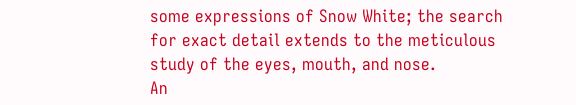some expressions of Snow White; the search for exact detail extends to the meticulous study of the eyes, mouth, and nose.
An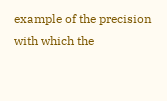example of the precision with which the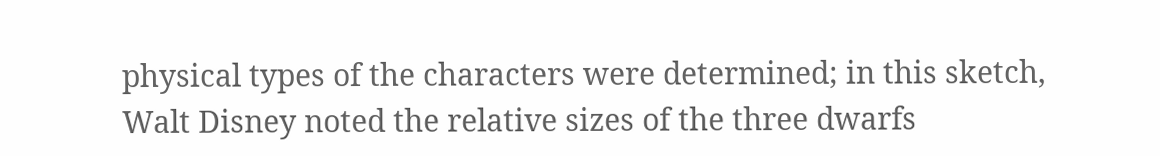physical types of the characters were determined; in this sketch, Walt Disney noted the relative sizes of the three dwarfs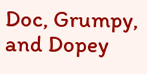Doc, Grumpy, and Dopey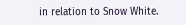in relation to Snow White.